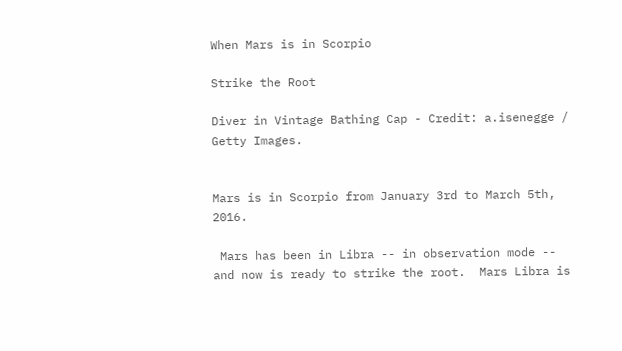When Mars is in Scorpio

Strike the Root

Diver in Vintage Bathing Cap - Credit: a.isenegge / Getty Images.


Mars is in Scorpio from January 3rd to March 5th, 2016.

 Mars has been in Libra -- in observation mode -- and now is ready to strike the root.  Mars Libra is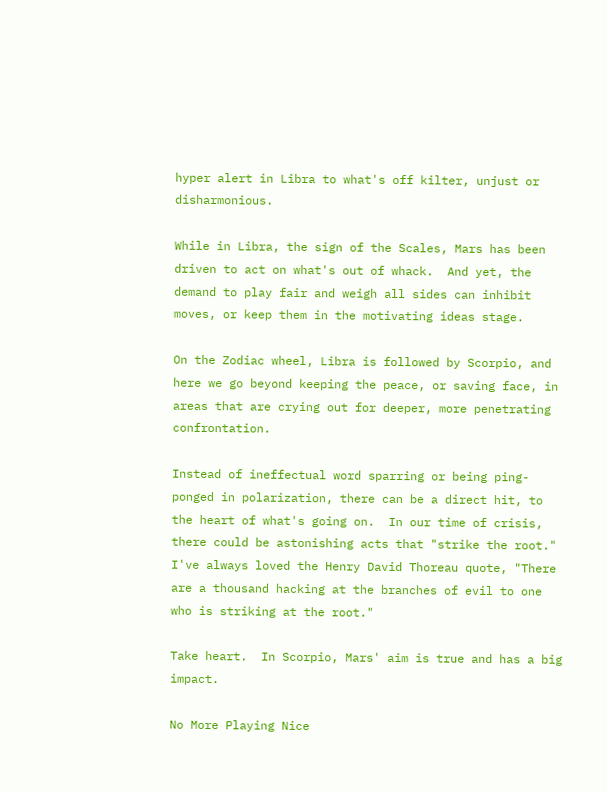hyper alert in Libra to what's off kilter, unjust or disharmonious.

While in Libra, the sign of the Scales, Mars has been driven to act on what's out of whack.  And yet, the demand to play fair and weigh all sides can inhibit moves, or keep them in the motivating ideas stage.

On the Zodiac wheel, Libra is followed by Scorpio, and here we go beyond keeping the peace, or saving face, in areas that are crying out for deeper, more penetrating confrontation.

Instead of ineffectual word sparring or being ping-ponged in polarization, there can be a direct hit, to the heart of what's going on.  In our time of crisis, there could be astonishing acts that "strike the root."  I've always loved the Henry David Thoreau quote, "There are a thousand hacking at the branches of evil to one who is striking at the root."

Take heart.  In Scorpio, Mars' aim is true and has a big impact.

No More Playing Nice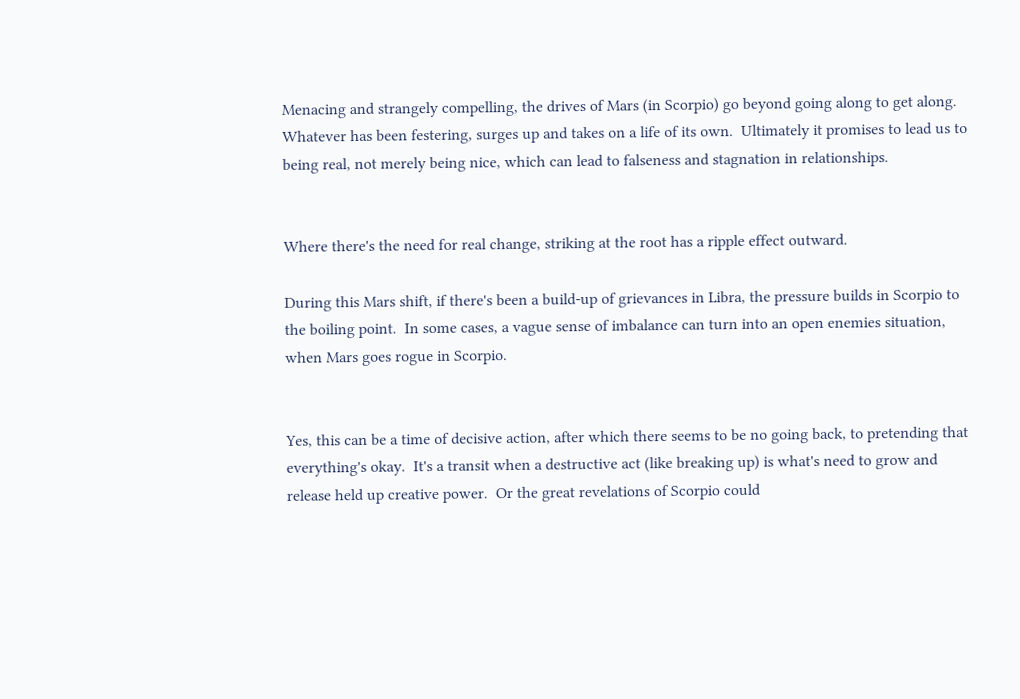Menacing and strangely compelling, the drives of Mars (in Scorpio) go beyond going along to get along.  Whatever has been festering, surges up and takes on a life of its own.  Ultimately it promises to lead us to being real, not merely being nice, which can lead to falseness and stagnation in relationships.


Where there's the need for real change, striking at the root has a ripple effect outward.

During this Mars shift, if there's been a build-up of grievances in Libra, the pressure builds in Scorpio to the boiling point.  In some cases, a vague sense of imbalance can turn into an open enemies situation, when Mars goes rogue in Scorpio.


Yes, this can be a time of decisive action, after which there seems to be no going back, to pretending that everything's okay.  It's a transit when a destructive act (like breaking up) is what's need to grow and release held up creative power.  Or the great revelations of Scorpio could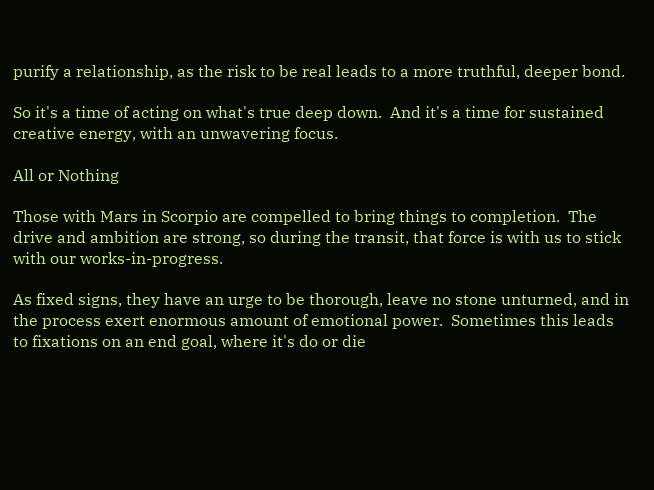purify a relationship, as the risk to be real leads to a more truthful, deeper bond.

So it's a time of acting on what's true deep down.  And it's a time for sustained creative energy, with an unwavering focus.

All or Nothing

Those with Mars in Scorpio are compelled to bring things to completion.  The drive and ambition are strong, so during the transit, that force is with us to stick with our works-in-progress.

As fixed signs, they have an urge to be thorough, leave no stone unturned, and in the process exert enormous amount of emotional power.  Sometimes this leads to fixations on an end goal, where it's do or die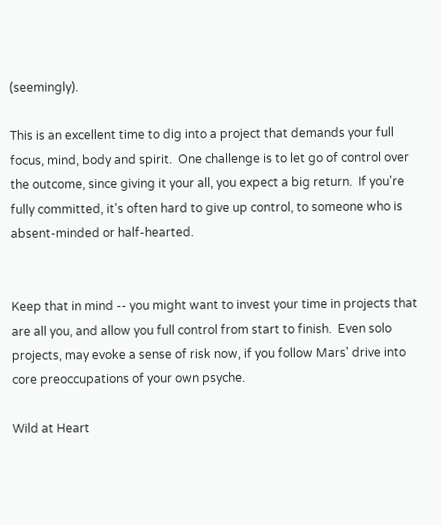(seemingly).

This is an excellent time to dig into a project that demands your full focus, mind, body and spirit.  One challenge is to let go of control over the outcome, since giving it your all, you expect a big return.  If you're fully committed, it's often hard to give up control, to someone who is absent-minded or half-hearted.


Keep that in mind -- you might want to invest your time in projects that are all you, and allow you full control from start to finish.  Even solo projects, may evoke a sense of risk now, if you follow Mars' drive into core preoccupations of your own psyche.

Wild at Heart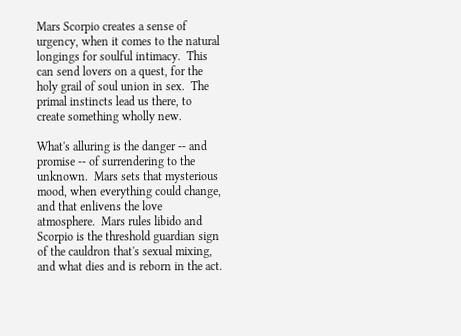Mars Scorpio creates a sense of urgency, when it comes to the natural longings for soulful intimacy.  This can send lovers on a quest, for the holy grail of soul union in sex.  The primal instincts lead us there, to create something wholly new.

What's alluring is the danger -- and promise -- of surrendering to the unknown.  Mars sets that mysterious mood, when everything could change, and that enlivens the love atmosphere.  Mars rules libido and Scorpio is the threshold guardian sign of the cauldron that's sexual mixing, and what dies and is reborn in the act.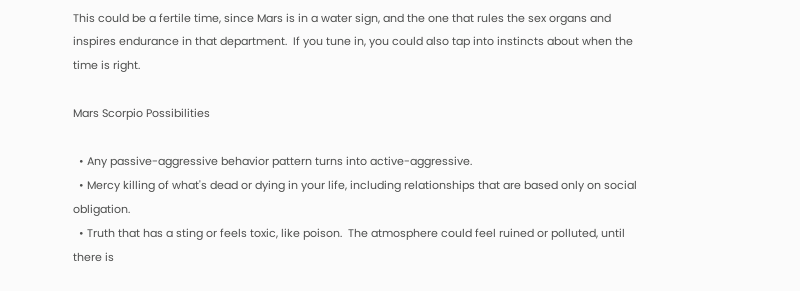This could be a fertile time, since Mars is in a water sign, and the one that rules the sex organs and inspires endurance in that department.  If you tune in, you could also tap into instincts about when the time is right.

Mars Scorpio Possibilities

  • Any passive-aggressive behavior pattern turns into active-aggressive.
  • Mercy killing of what's dead or dying in your life, including relationships that are based only on social obligation.
  • Truth that has a sting or feels toxic, like poison.  The atmosphere could feel ruined or polluted, until there is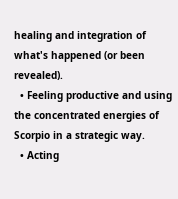healing and integration of what's happened (or been revealed).
  • Feeling productive and using the concentrated energies of Scorpio in a strategic way.
  • Acting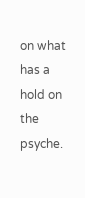on what has a hold on the psyche.